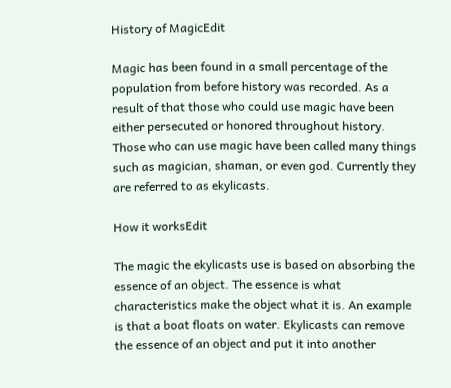History of MagicEdit

Magic has been found in a small percentage of the population from before history was recorded. As a result of that those who could use magic have been either persecuted or honored throughout history. Those who can use magic have been called many things such as magician, shaman, or even god. Currently they are referred to as ekylicasts.

How it worksEdit

The magic the ekylicasts use is based on absorbing the essence of an object. The essence is what characteristics make the object what it is. An example is that a boat floats on water. Ekylicasts can remove the essence of an object and put it into another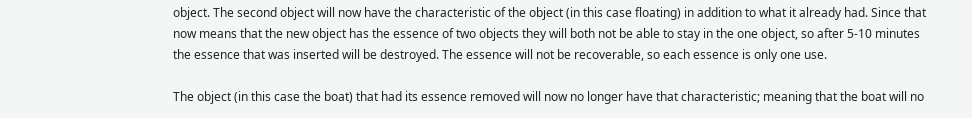object. The second object will now have the characteristic of the object (in this case floating) in addition to what it already had. Since that now means that the new object has the essence of two objects they will both not be able to stay in the one object, so after 5-10 minutes the essence that was inserted will be destroyed. The essence will not be recoverable, so each essence is only one use.

The object (in this case the boat) that had its essence removed will now no longer have that characteristic; meaning that the boat will no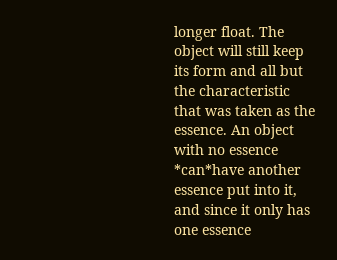longer float. The object will still keep its form and all but the characteristic that was taken as the essence. An object with no essence *can*have another essence put into it, and since it only has one essence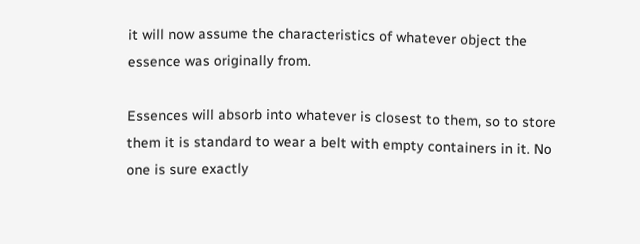it will now assume the characteristics of whatever object the essence was originally from.

Essences will absorb into whatever is closest to them, so to store them it is standard to wear a belt with empty containers in it. No one is sure exactly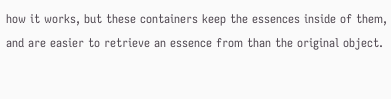how it works, but these containers keep the essences inside of them, and are easier to retrieve an essence from than the original object.